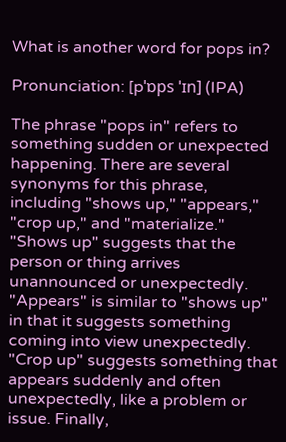What is another word for pops in?

Pronunciation: [pˈɒps ˈɪn] (IPA)

The phrase "pops in" refers to something sudden or unexpected happening. There are several synonyms for this phrase, including "shows up," "appears," "crop up," and "materialize." "Shows up" suggests that the person or thing arrives unannounced or unexpectedly. "Appears" is similar to "shows up" in that it suggests something coming into view unexpectedly. "Crop up" suggests something that appears suddenly and often unexpectedly, like a problem or issue. Finally,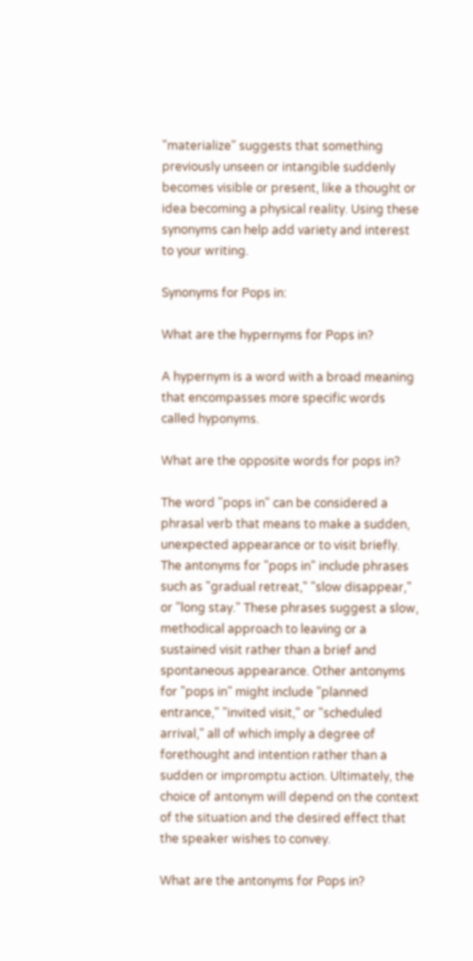"materialize" suggests that something previously unseen or intangible suddenly becomes visible or present, like a thought or idea becoming a physical reality. Using these synonyms can help add variety and interest to your writing.

Synonyms for Pops in:

What are the hypernyms for Pops in?

A hypernym is a word with a broad meaning that encompasses more specific words called hyponyms.

What are the opposite words for pops in?

The word "pops in" can be considered a phrasal verb that means to make a sudden, unexpected appearance or to visit briefly. The antonyms for "pops in" include phrases such as "gradual retreat," "slow disappear," or "long stay." These phrases suggest a slow, methodical approach to leaving or a sustained visit rather than a brief and spontaneous appearance. Other antonyms for "pops in" might include "planned entrance," "invited visit," or "scheduled arrival," all of which imply a degree of forethought and intention rather than a sudden or impromptu action. Ultimately, the choice of antonym will depend on the context of the situation and the desired effect that the speaker wishes to convey.

What are the antonyms for Pops in?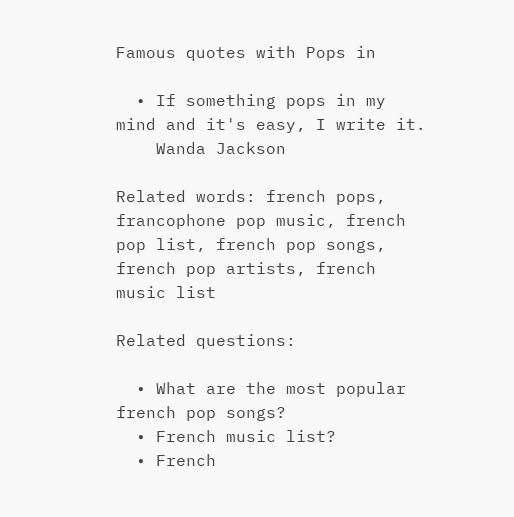Famous quotes with Pops in

  • If something pops in my mind and it's easy, I write it.
    Wanda Jackson

Related words: french pops, francophone pop music, french pop list, french pop songs, french pop artists, french music list

Related questions:

  • What are the most popular french pop songs?
  • French music list?
  • French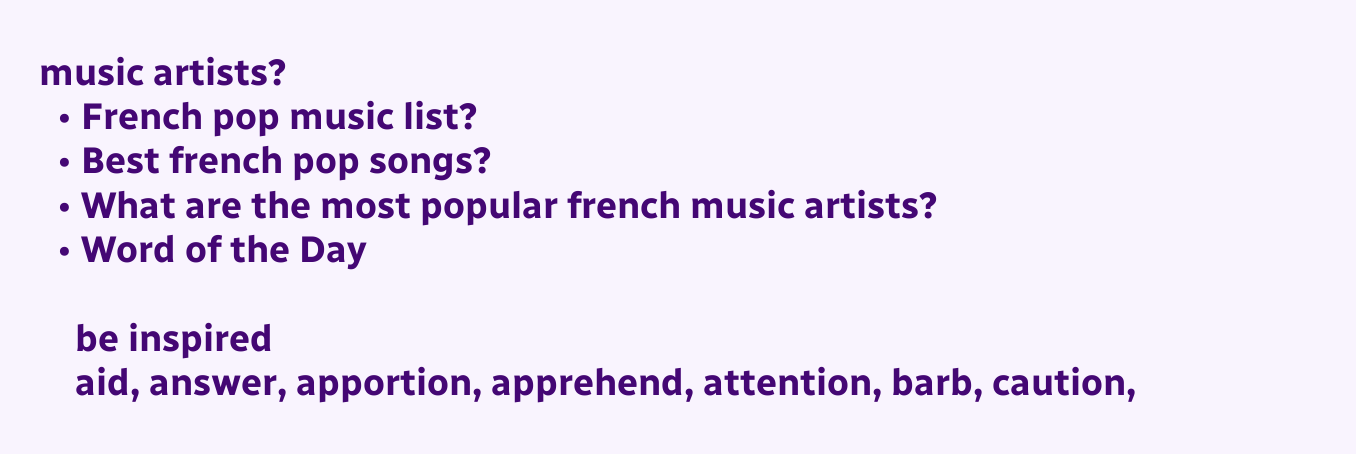music artists?
  • French pop music list?
  • Best french pop songs?
  • What are the most popular french music artists?
  • Word of the Day

    be inspired
    aid, answer, apportion, apprehend, attention, barb, caution,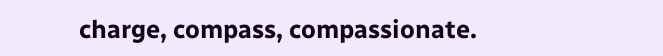charge, compass, compassionate.